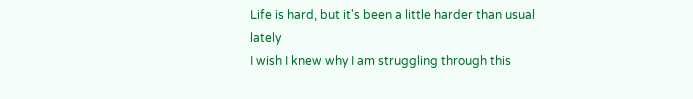Life is hard, but it's been a little harder than usual lately
I wish I knew why I am struggling through this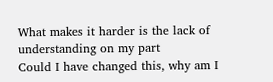What makes it harder is the lack of understanding on my part
Could I have changed this, why am I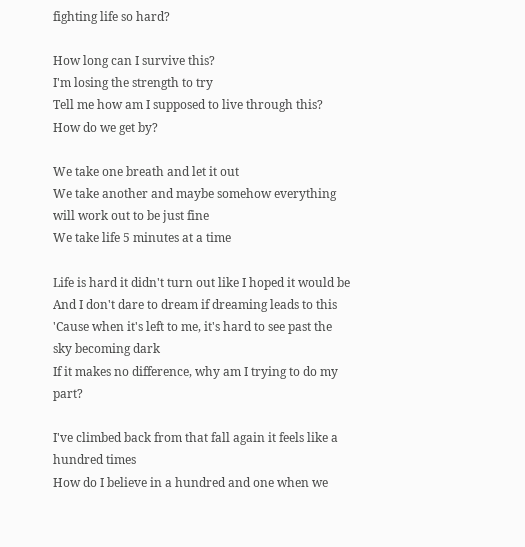fighting life so hard?

How long can I survive this?
I'm losing the strength to try
Tell me how am I supposed to live through this?
How do we get by?

We take one breath and let it out
We take another and maybe somehow everything will work out to be just fine
We take life 5 minutes at a time

Life is hard it didn't turn out like I hoped it would be
And I don't dare to dream if dreaming leads to this
'Cause when it's left to me, it's hard to see past the sky becoming dark
If it makes no difference, why am I trying to do my part?

I've climbed back from that fall again it feels like a hundred times
How do I believe in a hundred and one when we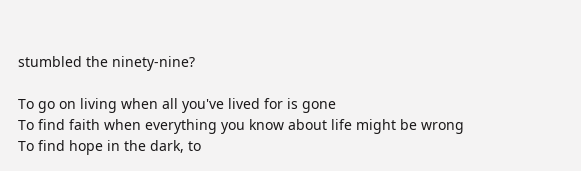stumbled the ninety-nine?

To go on living when all you've lived for is gone
To find faith when everything you know about life might be wrong
To find hope in the dark, to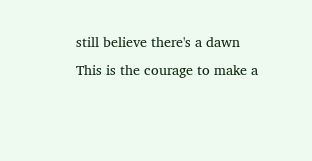still believe there's a dawn
This is the courage to make a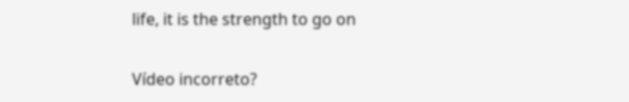life, it is the strength to go on

Vídeo incorreto?